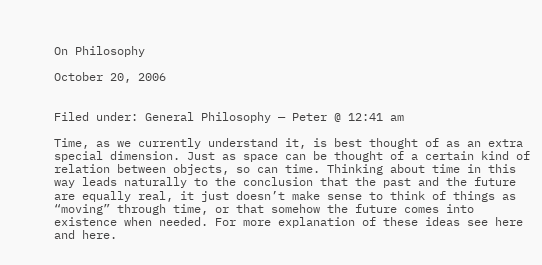On Philosophy

October 20, 2006


Filed under: General Philosophy — Peter @ 12:41 am

Time, as we currently understand it, is best thought of as an extra special dimension. Just as space can be thought of a certain kind of relation between objects, so can time. Thinking about time in this way leads naturally to the conclusion that the past and the future are equally real, it just doesn’t make sense to think of things as “moving” through time, or that somehow the future comes into existence when needed. For more explanation of these ideas see here and here.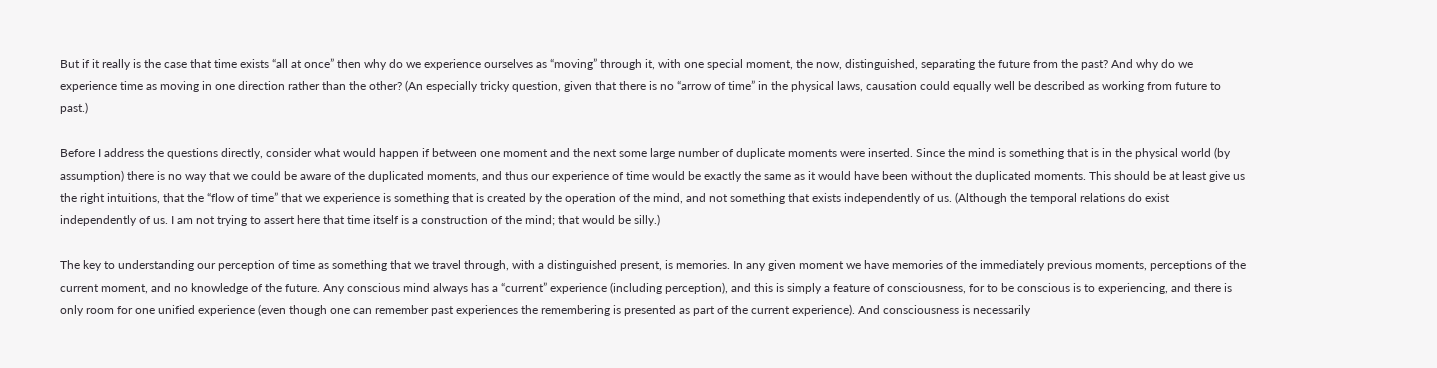But if it really is the case that time exists “all at once” then why do we experience ourselves as “moving” through it, with one special moment, the now, distinguished, separating the future from the past? And why do we experience time as moving in one direction rather than the other? (An especially tricky question, given that there is no “arrow of time” in the physical laws, causation could equally well be described as working from future to past.)

Before I address the questions directly, consider what would happen if between one moment and the next some large number of duplicate moments were inserted. Since the mind is something that is in the physical world (by assumption) there is no way that we could be aware of the duplicated moments, and thus our experience of time would be exactly the same as it would have been without the duplicated moments. This should be at least give us the right intuitions, that the “flow of time” that we experience is something that is created by the operation of the mind, and not something that exists independently of us. (Although the temporal relations do exist independently of us. I am not trying to assert here that time itself is a construction of the mind; that would be silly.)

The key to understanding our perception of time as something that we travel through, with a distinguished present, is memories. In any given moment we have memories of the immediately previous moments, perceptions of the current moment, and no knowledge of the future. Any conscious mind always has a “current” experience (including perception), and this is simply a feature of consciousness, for to be conscious is to experiencing, and there is only room for one unified experience (even though one can remember past experiences the remembering is presented as part of the current experience). And consciousness is necessarily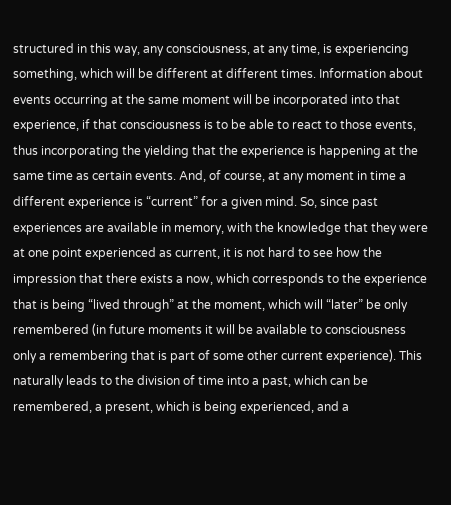structured in this way, any consciousness, at any time, is experiencing something, which will be different at different times. Information about events occurring at the same moment will be incorporated into that experience, if that consciousness is to be able to react to those events, thus incorporating the yielding that the experience is happening at the same time as certain events. And, of course, at any moment in time a different experience is “current” for a given mind. So, since past experiences are available in memory, with the knowledge that they were at one point experienced as current, it is not hard to see how the impression that there exists a now, which corresponds to the experience that is being “lived through” at the moment, which will “later” be only remembered (in future moments it will be available to consciousness only a remembering that is part of some other current experience). This naturally leads to the division of time into a past, which can be remembered, a present, which is being experienced, and a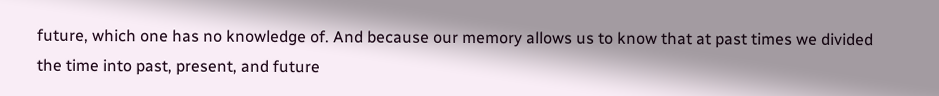future, which one has no knowledge of. And because our memory allows us to know that at past times we divided the time into past, present, and future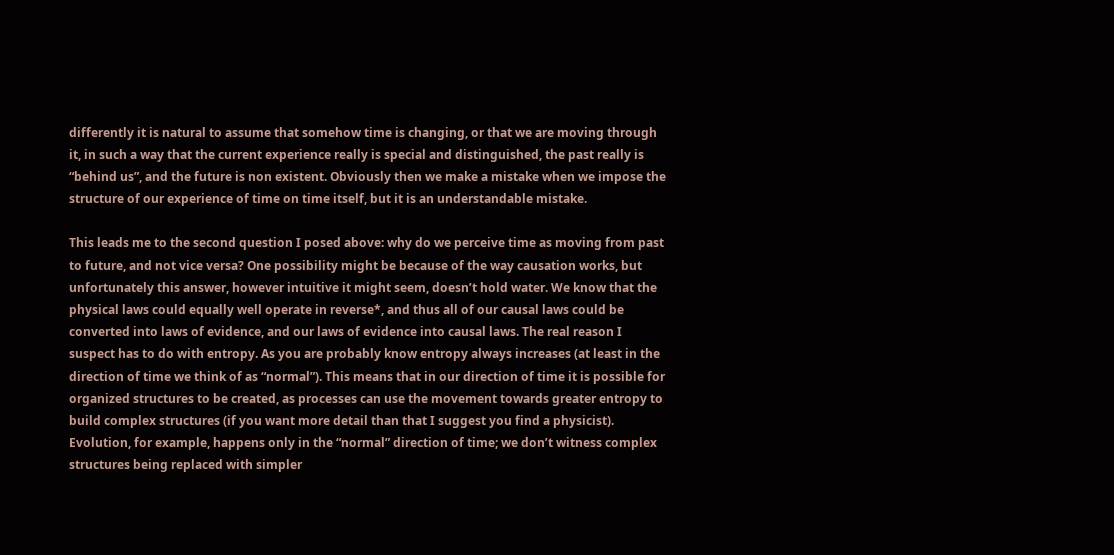differently it is natural to assume that somehow time is changing, or that we are moving through it, in such a way that the current experience really is special and distinguished, the past really is “behind us”, and the future is non existent. Obviously then we make a mistake when we impose the structure of our experience of time on time itself, but it is an understandable mistake.

This leads me to the second question I posed above: why do we perceive time as moving from past to future, and not vice versa? One possibility might be because of the way causation works, but unfortunately this answer, however intuitive it might seem, doesn’t hold water. We know that the physical laws could equally well operate in reverse*, and thus all of our causal laws could be converted into laws of evidence, and our laws of evidence into causal laws. The real reason I suspect has to do with entropy. As you are probably know entropy always increases (at least in the direction of time we think of as “normal”). This means that in our direction of time it is possible for organized structures to be created, as processes can use the movement towards greater entropy to build complex structures (if you want more detail than that I suggest you find a physicist). Evolution, for example, happens only in the “normal” direction of time; we don’t witness complex structures being replaced with simpler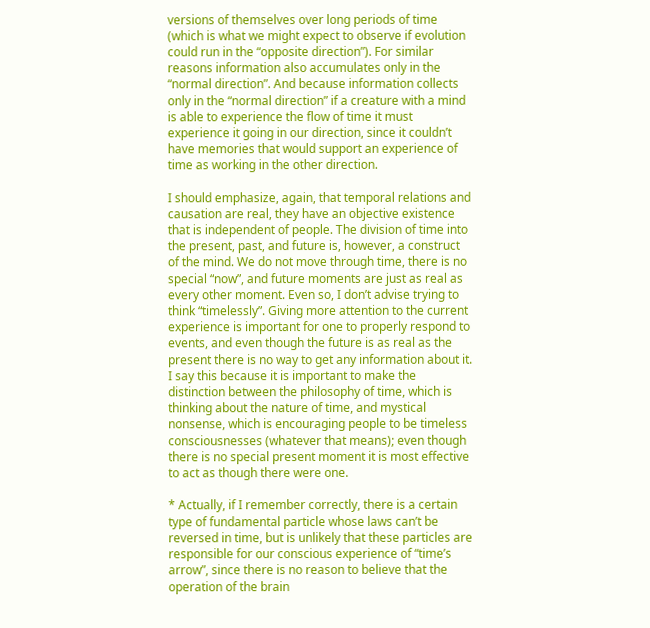versions of themselves over long periods of time (which is what we might expect to observe if evolution could run in the “opposite direction”). For similar reasons information also accumulates only in the “normal direction”. And because information collects only in the “normal direction” if a creature with a mind is able to experience the flow of time it must experience it going in our direction, since it couldn’t have memories that would support an experience of time as working in the other direction.

I should emphasize, again, that temporal relations and causation are real, they have an objective existence that is independent of people. The division of time into the present, past, and future is, however, a construct of the mind. We do not move through time, there is no special “now”, and future moments are just as real as every other moment. Even so, I don’t advise trying to think “timelessly”. Giving more attention to the current experience is important for one to properly respond to events, and even though the future is as real as the present there is no way to get any information about it. I say this because it is important to make the distinction between the philosophy of time, which is thinking about the nature of time, and mystical nonsense, which is encouraging people to be timeless consciousnesses (whatever that means); even though there is no special present moment it is most effective to act as though there were one.

* Actually, if I remember correctly, there is a certain type of fundamental particle whose laws can’t be reversed in time, but is unlikely that these particles are responsible for our conscious experience of “time’s arrow”, since there is no reason to believe that the operation of the brain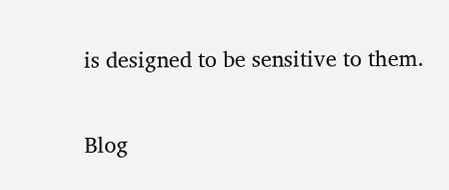is designed to be sensitive to them.


Blog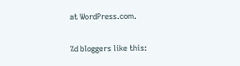at WordPress.com.

%d bloggers like this: